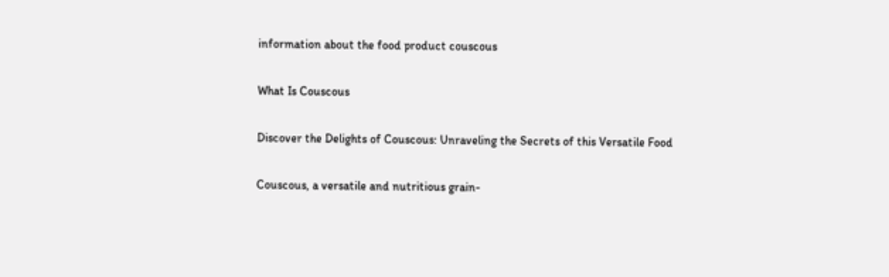information about the food product couscous

What Is Couscous

Discover the Delights of Couscous: Unraveling the Secrets of this Versatile Food

Couscous, a versatile and nutritious grain-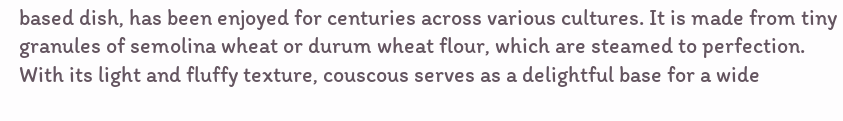based dish, has been enjoyed for centuries across various cultures. It is made from tiny granules of semolina wheat or durum wheat flour, which are steamed to perfection. With its light and fluffy texture, couscous serves as a delightful base for a wide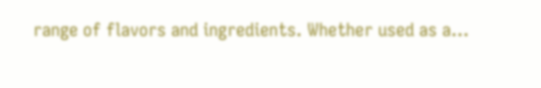range of flavors and ingredients. Whether used as a...